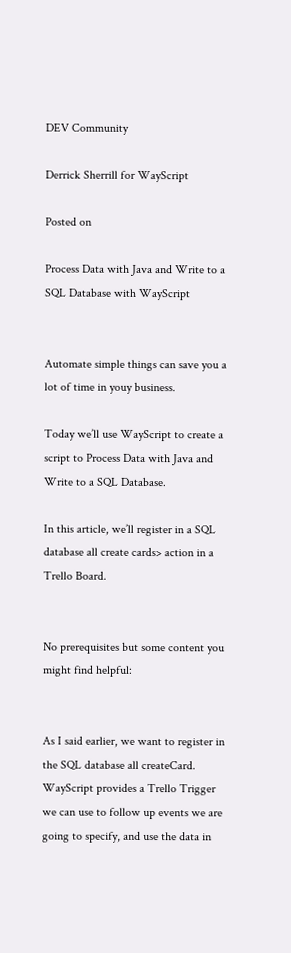DEV Community

Derrick Sherrill for WayScript

Posted on

Process Data with Java and Write to a SQL Database with WayScript


Automate simple things can save you a lot of time in youy business.

Today we’ll use WayScript to create a script to Process Data with Java and Write to a SQL Database.

In this article, we’ll register in a SQL database all create cards> action in a Trello Board.


No prerequisites but some content you might find helpful:


As I said earlier, we want to register in the SQL database all createCard. WayScript provides a Trello Trigger we can use to follow up events we are going to specify, and use the data in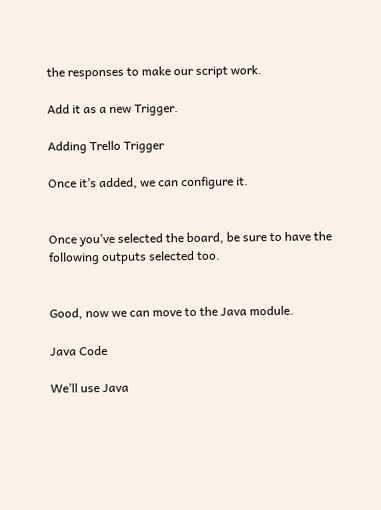the responses to make our script work.

Add it as a new Trigger.

Adding Trello Trigger

Once it’s added, we can configure it.


Once you’ve selected the board, be sure to have the following outputs selected too.


Good, now we can move to the Java module.

Java Code

We’ll use Java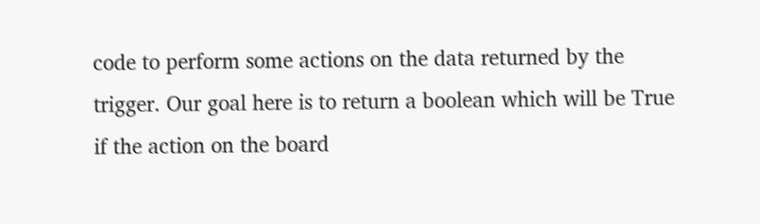code to perform some actions on the data returned by the trigger. Our goal here is to return a boolean which will be True if the action on the board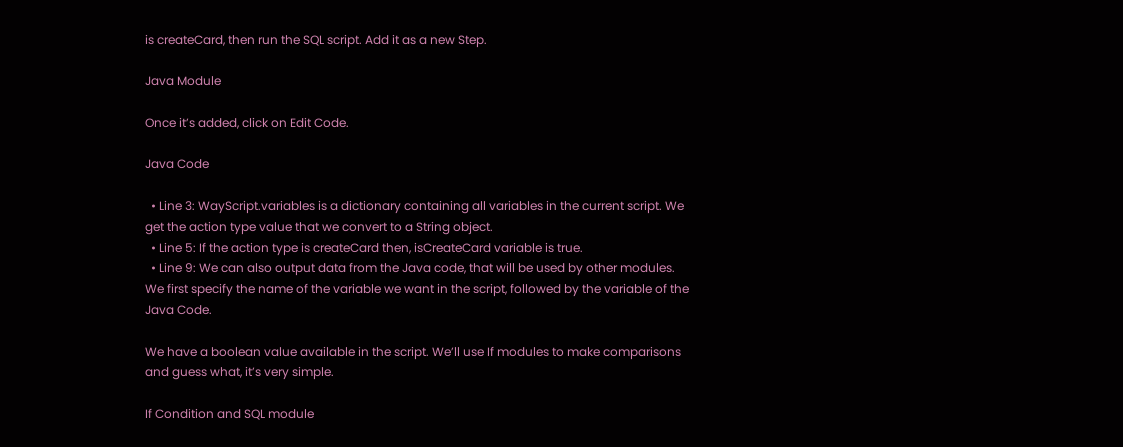is createCard, then run the SQL script. Add it as a new Step.

Java Module

Once it’s added, click on Edit Code.

Java Code

  • Line 3: WayScript.variables is a dictionary containing all variables in the current script. We get the action type value that we convert to a String object.
  • Line 5: If the action type is createCard then, isCreateCard variable is true.
  • Line 9: We can also output data from the Java code, that will be used by other modules. We first specify the name of the variable we want in the script, followed by the variable of the Java Code.

We have a boolean value available in the script. We’ll use If modules to make comparisons and guess what, it’s very simple.

If Condition and SQL module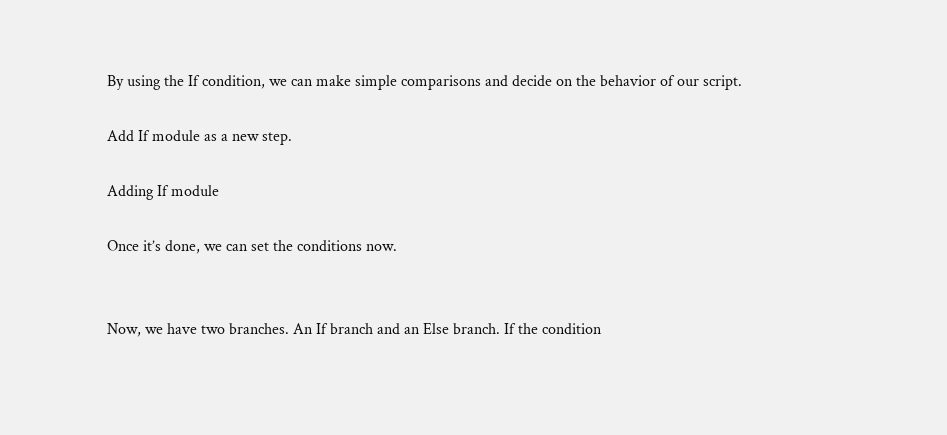By using the If condition, we can make simple comparisons and decide on the behavior of our script.

Add If module as a new step.

Adding If module

Once it’s done, we can set the conditions now.


Now, we have two branches. An If branch and an Else branch. If the condition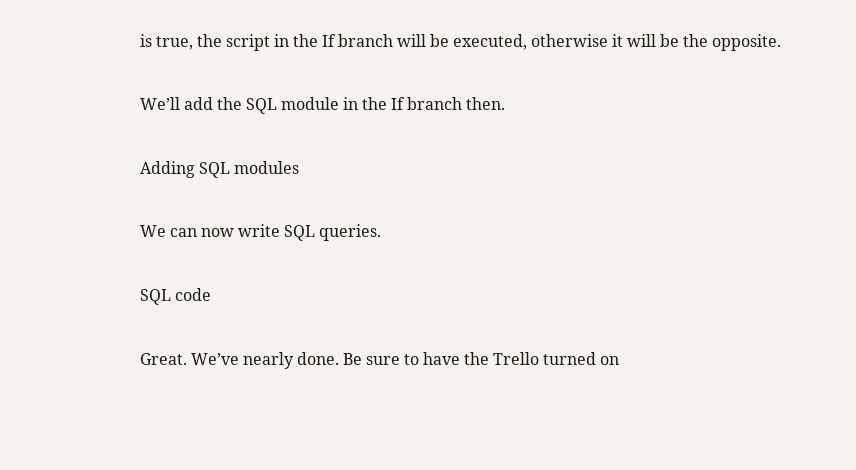is true, the script in the If branch will be executed, otherwise it will be the opposite.

We’ll add the SQL module in the If branch then.

Adding SQL modules

We can now write SQL queries.

SQL code

Great. We’ve nearly done. Be sure to have the Trello turned on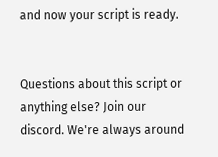and now your script is ready.


Questions about this script or anything else? Join our discord. We're always around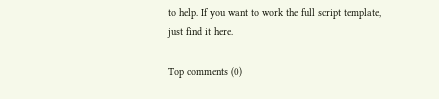to help. If you want to work the full script template, just find it here.

Top comments (0)